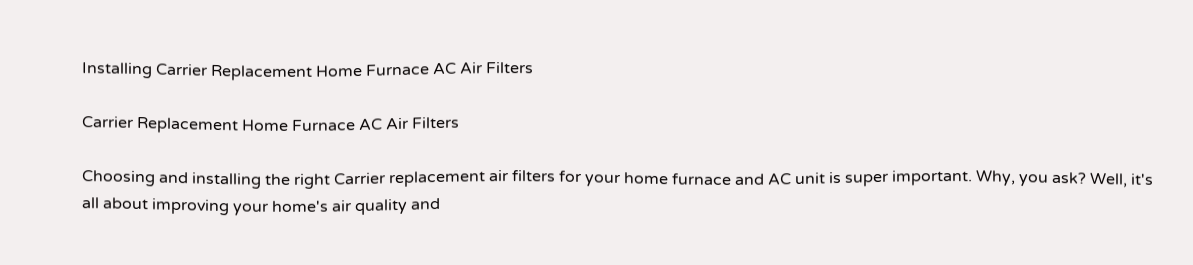Installing Carrier Replacement Home Furnace AC Air Filters

Carrier Replacement Home Furnace AC Air Filters

Choosing and installing the right Carrier replacement air filters for your home furnace and AC unit is super important. Why, you ask? Well, it's all about improving your home's air quality and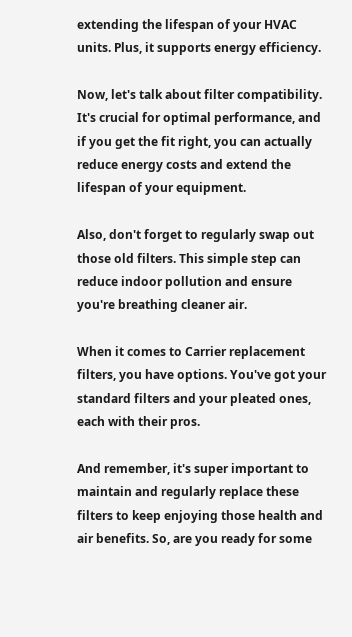extending the lifespan of your HVAC units. Plus, it supports energy efficiency.

Now, let's talk about filter compatibility. It's crucial for optimal performance, and if you get the fit right, you can actually reduce energy costs and extend the lifespan of your equipment.

Also, don't forget to regularly swap out those old filters. This simple step can reduce indoor pollution and ensure you're breathing cleaner air.

When it comes to Carrier replacement filters, you have options. You've got your standard filters and your pleated ones, each with their pros.

And remember, it's super important to maintain and regularly replace these filters to keep enjoying those health and air benefits. So, are you ready for some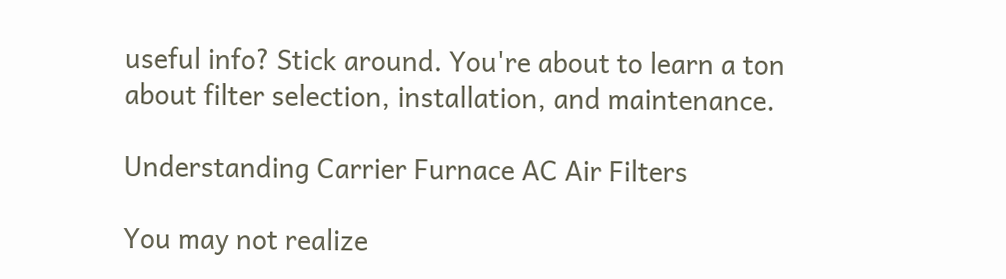useful info? Stick around. You're about to learn a ton about filter selection, installation, and maintenance.

Understanding Carrier Furnace AC Air Filters

You may not realize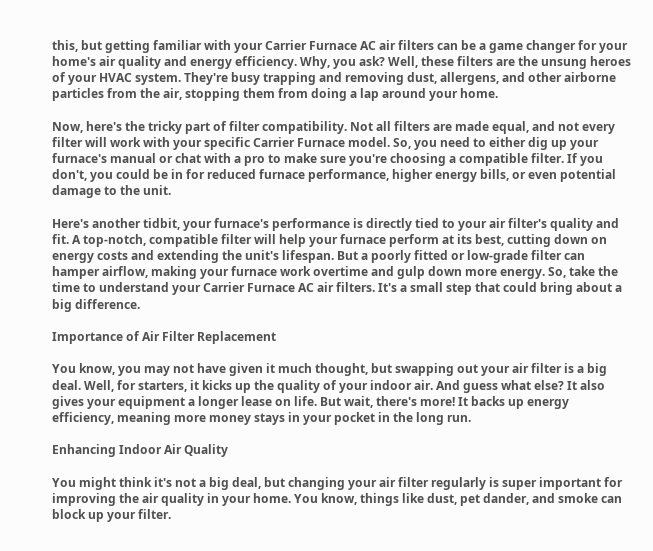this, but getting familiar with your Carrier Furnace AC air filters can be a game changer for your home's air quality and energy efficiency. Why, you ask? Well, these filters are the unsung heroes of your HVAC system. They're busy trapping and removing dust, allergens, and other airborne particles from the air, stopping them from doing a lap around your home.

Now, here's the tricky part of filter compatibility. Not all filters are made equal, and not every filter will work with your specific Carrier Furnace model. So, you need to either dig up your furnace's manual or chat with a pro to make sure you're choosing a compatible filter. If you don't, you could be in for reduced furnace performance, higher energy bills, or even potential damage to the unit.

Here's another tidbit, your furnace's performance is directly tied to your air filter's quality and fit. A top-notch, compatible filter will help your furnace perform at its best, cutting down on energy costs and extending the unit's lifespan. But a poorly fitted or low-grade filter can hamper airflow, making your furnace work overtime and gulp down more energy. So, take the time to understand your Carrier Furnace AC air filters. It's a small step that could bring about a big difference.

Importance of Air Filter Replacement

You know, you may not have given it much thought, but swapping out your air filter is a big deal. Well, for starters, it kicks up the quality of your indoor air. And guess what else? It also gives your equipment a longer lease on life. But wait, there's more! It backs up energy efficiency, meaning more money stays in your pocket in the long run.

Enhancing Indoor Air Quality

You might think it's not a big deal, but changing your air filter regularly is super important for improving the air quality in your home. You know, things like dust, pet dander, and smoke can block up your filter.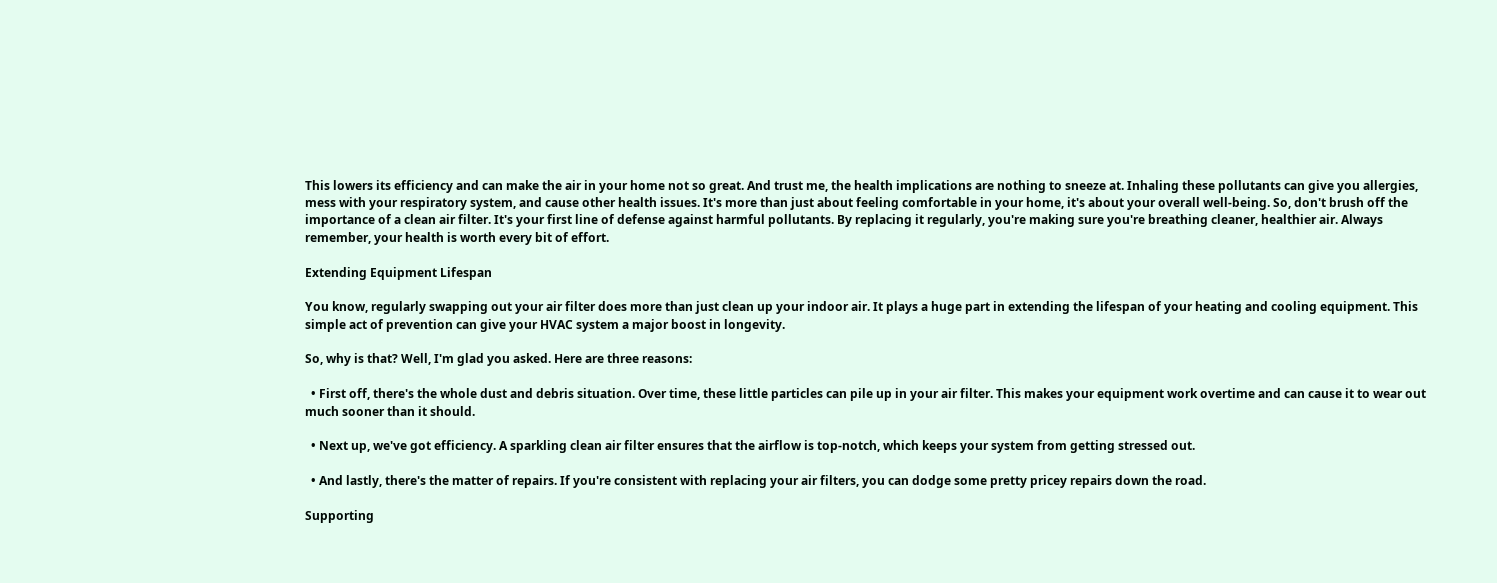This lowers its efficiency and can make the air in your home not so great. And trust me, the health implications are nothing to sneeze at. Inhaling these pollutants can give you allergies, mess with your respiratory system, and cause other health issues. It's more than just about feeling comfortable in your home, it's about your overall well-being. So, don't brush off the importance of a clean air filter. It's your first line of defense against harmful pollutants. By replacing it regularly, you're making sure you're breathing cleaner, healthier air. Always remember, your health is worth every bit of effort.

Extending Equipment Lifespan

You know, regularly swapping out your air filter does more than just clean up your indoor air. It plays a huge part in extending the lifespan of your heating and cooling equipment. This simple act of prevention can give your HVAC system a major boost in longevity.

So, why is that? Well, I'm glad you asked. Here are three reasons:

  • First off, there's the whole dust and debris situation. Over time, these little particles can pile up in your air filter. This makes your equipment work overtime and can cause it to wear out much sooner than it should.

  • Next up, we've got efficiency. A sparkling clean air filter ensures that the airflow is top-notch, which keeps your system from getting stressed out.

  • And lastly, there's the matter of repairs. If you're consistent with replacing your air filters, you can dodge some pretty pricey repairs down the road.

Supporting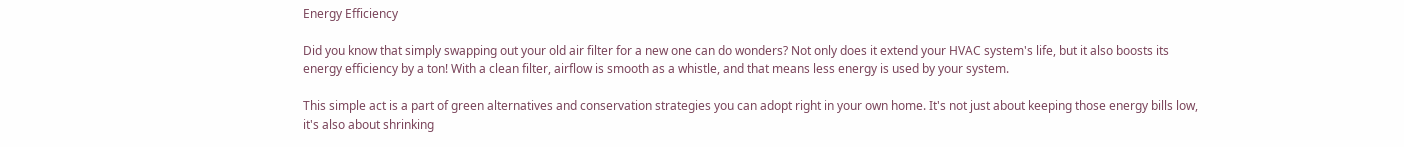Energy Efficiency

Did you know that simply swapping out your old air filter for a new one can do wonders? Not only does it extend your HVAC system's life, but it also boosts its energy efficiency by a ton! With a clean filter, airflow is smooth as a whistle, and that means less energy is used by your system.

This simple act is a part of green alternatives and conservation strategies you can adopt right in your own home. It's not just about keeping those energy bills low, it's also about shrinking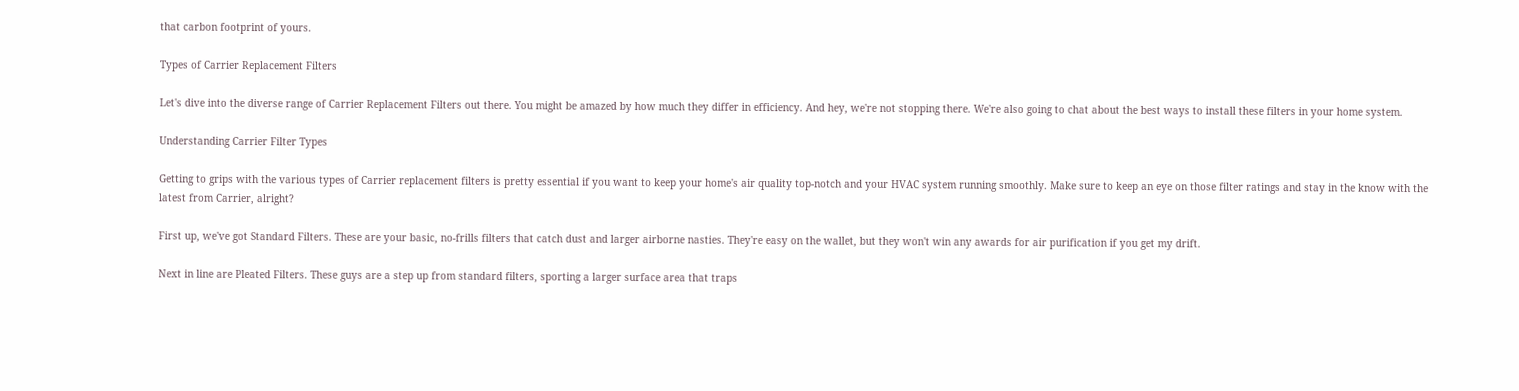that carbon footprint of yours.

Types of Carrier Replacement Filters

Let's dive into the diverse range of Carrier Replacement Filters out there. You might be amazed by how much they differ in efficiency. And hey, we're not stopping there. We're also going to chat about the best ways to install these filters in your home system.

Understanding Carrier Filter Types

Getting to grips with the various types of Carrier replacement filters is pretty essential if you want to keep your home's air quality top-notch and your HVAC system running smoothly. Make sure to keep an eye on those filter ratings and stay in the know with the latest from Carrier, alright?

First up, we've got Standard Filters. These are your basic, no-frills filters that catch dust and larger airborne nasties. They're easy on the wallet, but they won't win any awards for air purification if you get my drift.

Next in line are Pleated Filters. These guys are a step up from standard filters, sporting a larger surface area that traps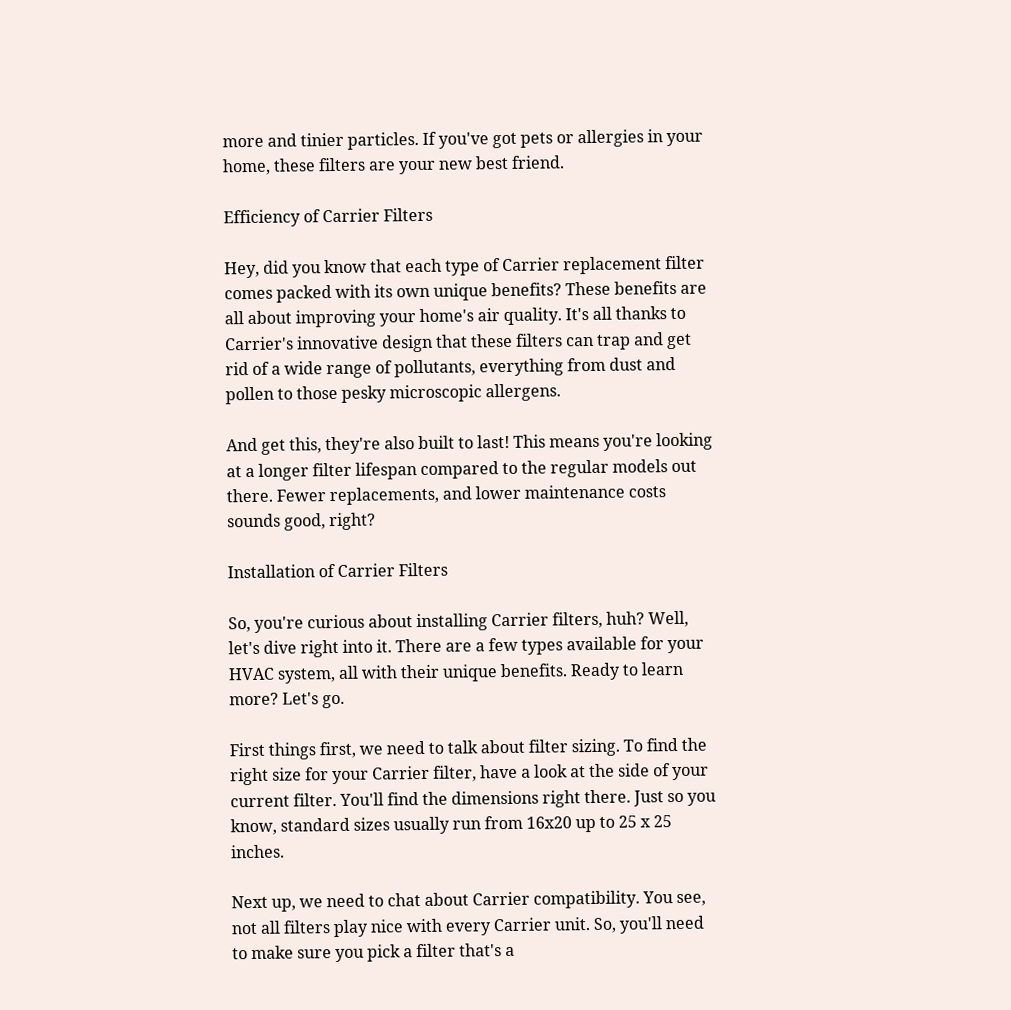more and tinier particles. If you've got pets or allergies in your home, these filters are your new best friend.

Efficiency of Carrier Filters

Hey, did you know that each type of Carrier replacement filter comes packed with its own unique benefits? These benefits are all about improving your home's air quality. It's all thanks to Carrier's innovative design that these filters can trap and get rid of a wide range of pollutants, everything from dust and pollen to those pesky microscopic allergens.

And get this, they're also built to last! This means you're looking at a longer filter lifespan compared to the regular models out there. Fewer replacements, and lower maintenance costs sounds good, right?

Installation of Carrier Filters

So, you're curious about installing Carrier filters, huh? Well, let's dive right into it. There are a few types available for your HVAC system, all with their unique benefits. Ready to learn more? Let's go.

First things first, we need to talk about filter sizing. To find the right size for your Carrier filter, have a look at the side of your current filter. You'll find the dimensions right there. Just so you know, standard sizes usually run from 16x20 up to 25 x 25 inches.

Next up, we need to chat about Carrier compatibility. You see, not all filters play nice with every Carrier unit. So, you'll need to make sure you pick a filter that's a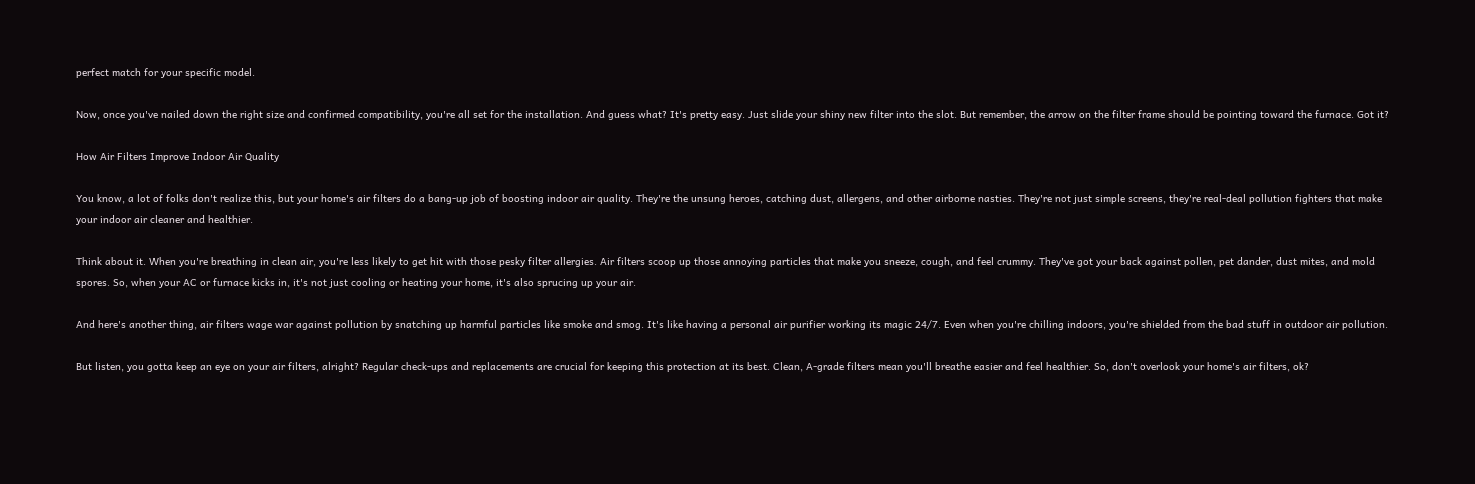perfect match for your specific model.

Now, once you've nailed down the right size and confirmed compatibility, you're all set for the installation. And guess what? It's pretty easy. Just slide your shiny new filter into the slot. But remember, the arrow on the filter frame should be pointing toward the furnace. Got it?

How Air Filters Improve Indoor Air Quality

You know, a lot of folks don't realize this, but your home's air filters do a bang-up job of boosting indoor air quality. They're the unsung heroes, catching dust, allergens, and other airborne nasties. They're not just simple screens, they're real-deal pollution fighters that make your indoor air cleaner and healthier.

Think about it. When you're breathing in clean air, you're less likely to get hit with those pesky filter allergies. Air filters scoop up those annoying particles that make you sneeze, cough, and feel crummy. They've got your back against pollen, pet dander, dust mites, and mold spores. So, when your AC or furnace kicks in, it's not just cooling or heating your home, it's also sprucing up your air.

And here's another thing, air filters wage war against pollution by snatching up harmful particles like smoke and smog. It's like having a personal air purifier working its magic 24/7. Even when you're chilling indoors, you're shielded from the bad stuff in outdoor air pollution.

But listen, you gotta keep an eye on your air filters, alright? Regular check-ups and replacements are crucial for keeping this protection at its best. Clean, A-grade filters mean you'll breathe easier and feel healthier. So, don't overlook your home's air filters, ok?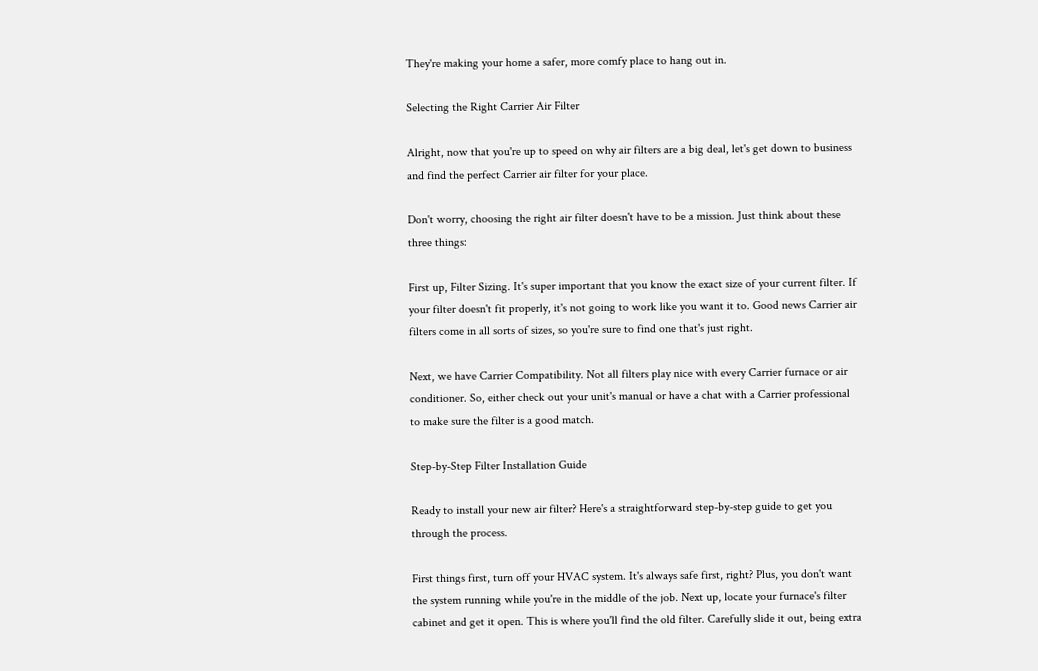They're making your home a safer, more comfy place to hang out in.

Selecting the Right Carrier Air Filter

Alright, now that you're up to speed on why air filters are a big deal, let's get down to business and find the perfect Carrier air filter for your place.

Don't worry, choosing the right air filter doesn't have to be a mission. Just think about these three things:

First up, Filter Sizing. It's super important that you know the exact size of your current filter. If your filter doesn't fit properly, it's not going to work like you want it to. Good news Carrier air filters come in all sorts of sizes, so you're sure to find one that's just right.

Next, we have Carrier Compatibility. Not all filters play nice with every Carrier furnace or air conditioner. So, either check out your unit's manual or have a chat with a Carrier professional to make sure the filter is a good match.

Step-by-Step Filter Installation Guide

Ready to install your new air filter? Here's a straightforward step-by-step guide to get you through the process.

First things first, turn off your HVAC system. It's always safe first, right? Plus, you don't want the system running while you're in the middle of the job. Next up, locate your furnace's filter cabinet and get it open. This is where you'll find the old filter. Carefully slide it out, being extra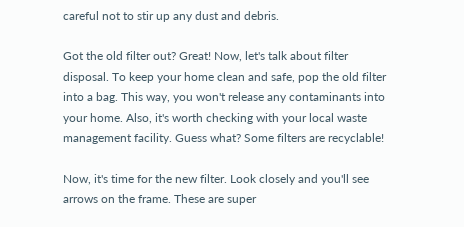careful not to stir up any dust and debris.

Got the old filter out? Great! Now, let's talk about filter disposal. To keep your home clean and safe, pop the old filter into a bag. This way, you won't release any contaminants into your home. Also, it's worth checking with your local waste management facility. Guess what? Some filters are recyclable!

Now, it's time for the new filter. Look closely and you'll see arrows on the frame. These are super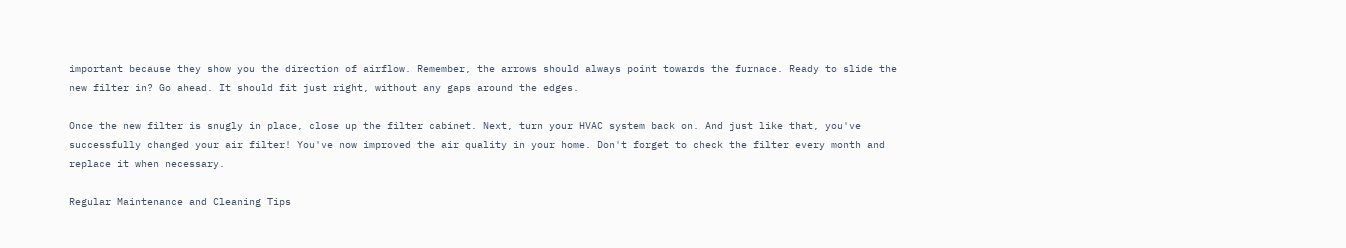important because they show you the direction of airflow. Remember, the arrows should always point towards the furnace. Ready to slide the new filter in? Go ahead. It should fit just right, without any gaps around the edges.

Once the new filter is snugly in place, close up the filter cabinet. Next, turn your HVAC system back on. And just like that, you've successfully changed your air filter! You've now improved the air quality in your home. Don't forget to check the filter every month and replace it when necessary.

Regular Maintenance and Cleaning Tips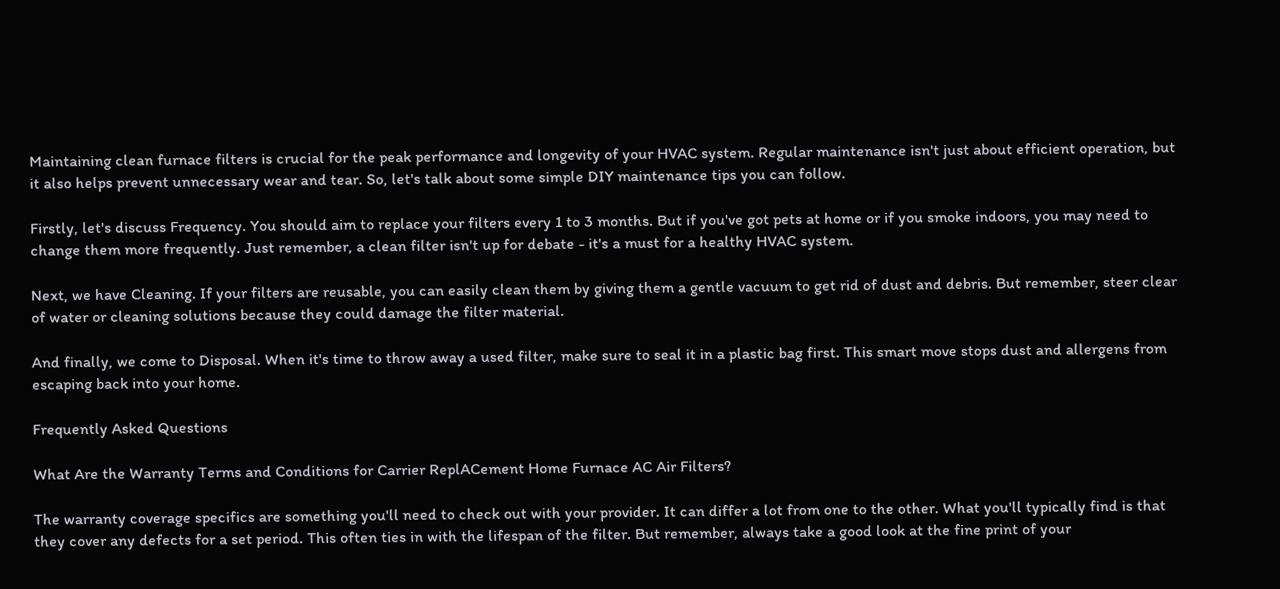Maintaining clean furnace filters is crucial for the peak performance and longevity of your HVAC system. Regular maintenance isn't just about efficient operation, but it also helps prevent unnecessary wear and tear. So, let's talk about some simple DIY maintenance tips you can follow.

Firstly, let's discuss Frequency. You should aim to replace your filters every 1 to 3 months. But if you've got pets at home or if you smoke indoors, you may need to change them more frequently. Just remember, a clean filter isn't up for debate - it's a must for a healthy HVAC system.

Next, we have Cleaning. If your filters are reusable, you can easily clean them by giving them a gentle vacuum to get rid of dust and debris. But remember, steer clear of water or cleaning solutions because they could damage the filter material.

And finally, we come to Disposal. When it's time to throw away a used filter, make sure to seal it in a plastic bag first. This smart move stops dust and allergens from escaping back into your home.

Frequently Asked Questions

What Are the Warranty Terms and Conditions for Carrier ReplACement Home Furnace AC Air Filters?

The warranty coverage specifics are something you'll need to check out with your provider. It can differ a lot from one to the other. What you'll typically find is that they cover any defects for a set period. This often ties in with the lifespan of the filter. But remember, always take a good look at the fine print of your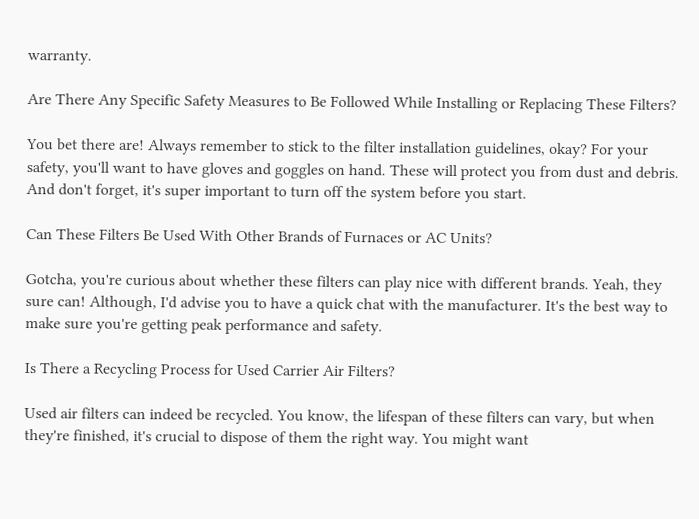warranty.

Are There Any Specific Safety Measures to Be Followed While Installing or Replacing These Filters?

You bet there are! Always remember to stick to the filter installation guidelines, okay? For your safety, you'll want to have gloves and goggles on hand. These will protect you from dust and debris. And don't forget, it's super important to turn off the system before you start.

Can These Filters Be Used With Other Brands of Furnaces or AC Units?

Gotcha, you're curious about whether these filters can play nice with different brands. Yeah, they sure can! Although, I'd advise you to have a quick chat with the manufacturer. It's the best way to make sure you're getting peak performance and safety.

Is There a Recycling Process for Used Carrier Air Filters?

Used air filters can indeed be recycled. You know, the lifespan of these filters can vary, but when they're finished, it's crucial to dispose of them the right way. You might want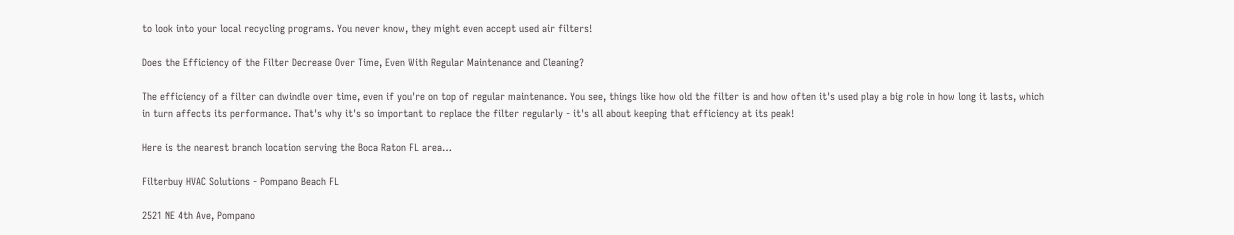to look into your local recycling programs. You never know, they might even accept used air filters!

Does the Efficiency of the Filter Decrease Over Time, Even With Regular Maintenance and Cleaning?

The efficiency of a filter can dwindle over time, even if you're on top of regular maintenance. You see, things like how old the filter is and how often it's used play a big role in how long it lasts, which in turn affects its performance. That's why it's so important to replace the filter regularly - it's all about keeping that efficiency at its peak!

Here is the nearest branch location serving the Boca Raton FL area…

Filterbuy HVAC Solutions - Pompano Beach FL

2521 NE 4th Ave, Pompano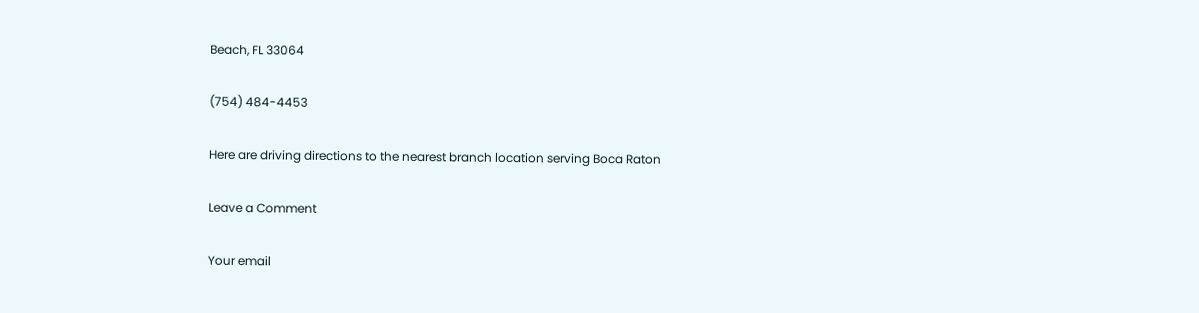Beach, FL 33064

(754) 484-4453

Here are driving directions to the nearest branch location serving Boca Raton

Leave a Comment

Your email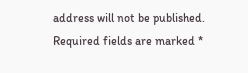address will not be published. Required fields are marked *